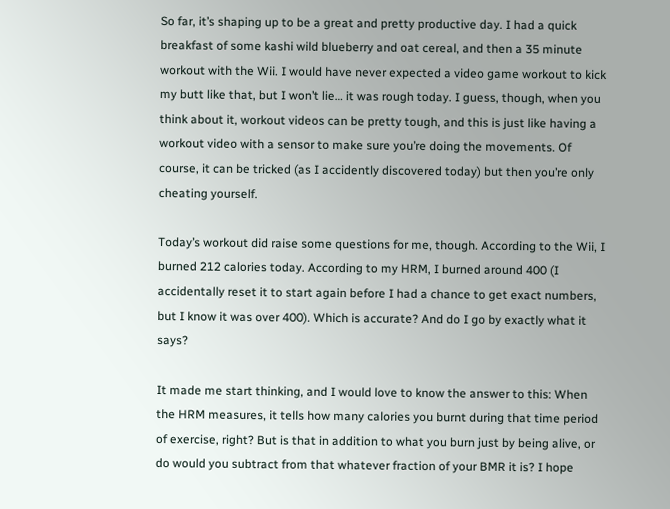So far, it’s shaping up to be a great and pretty productive day. I had a quick breakfast of some kashi wild blueberry and oat cereal, and then a 35 minute workout with the Wii. I would have never expected a video game workout to kick my butt like that, but I won’t lie… it was rough today. I guess, though, when you think about it, workout videos can be pretty tough, and this is just like having a workout video with a sensor to make sure you’re doing the movements. Of course, it can be tricked (as I accidently discovered today) but then you’re only cheating yourself.

Today’s workout did raise some questions for me, though. According to the Wii, I burned 212 calories today. According to my HRM, I burned around 400 (I accidentally reset it to start again before I had a chance to get exact numbers, but I know it was over 400). Which is accurate? And do I go by exactly what it says?

It made me start thinking, and I would love to know the answer to this: When the HRM measures, it tells how many calories you burnt during that time period of exercise, right? But is that in addition to what you burn just by being alive, or do would you subtract from that whatever fraction of your BMR it is? I hope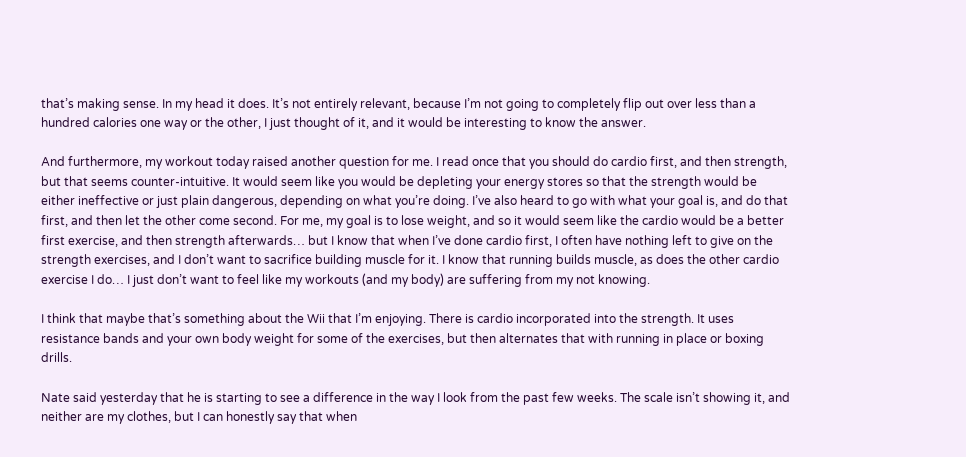that’s making sense. In my head it does. It’s not entirely relevant, because I’m not going to completely flip out over less than a hundred calories one way or the other, I just thought of it, and it would be interesting to know the answer.

And furthermore, my workout today raised another question for me. I read once that you should do cardio first, and then strength, but that seems counter-intuitive. It would seem like you would be depleting your energy stores so that the strength would be either ineffective or just plain dangerous, depending on what you’re doing. I’ve also heard to go with what your goal is, and do that first, and then let the other come second. For me, my goal is to lose weight, and so it would seem like the cardio would be a better first exercise, and then strength afterwards… but I know that when I’ve done cardio first, I often have nothing left to give on the strength exercises, and I don’t want to sacrifice building muscle for it. I know that running builds muscle, as does the other cardio exercise I do… I just don’t want to feel like my workouts (and my body) are suffering from my not knowing.

I think that maybe that’s something about the Wii that I’m enjoying. There is cardio incorporated into the strength. It uses resistance bands and your own body weight for some of the exercises, but then alternates that with running in place or boxing drills.

Nate said yesterday that he is starting to see a difference in the way I look from the past few weeks. The scale isn’t showing it, and neither are my clothes, but I can honestly say that when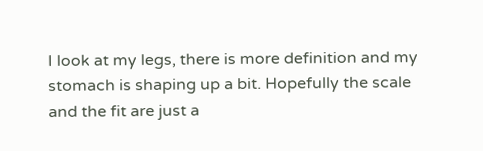I look at my legs, there is more definition and my stomach is shaping up a bit. Hopefully the scale and the fit are just a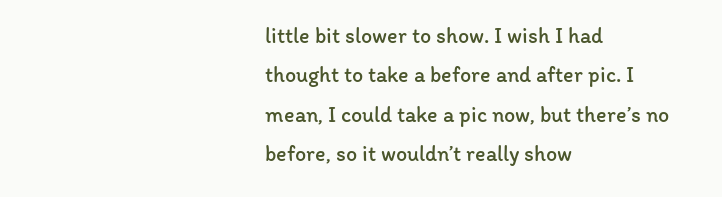little bit slower to show. I wish I had thought to take a before and after pic. I mean, I could take a pic now, but there’s no before, so it wouldn’t really show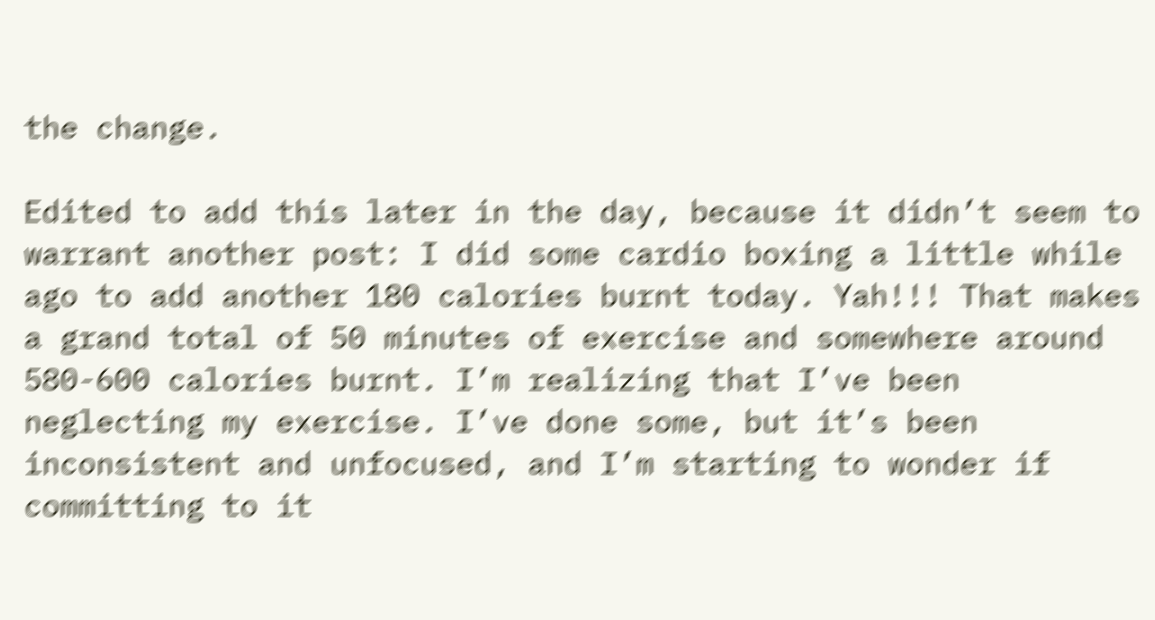the change.

Edited to add this later in the day, because it didn’t seem to warrant another post: I did some cardio boxing a little while ago to add another 180 calories burnt today. Yah!!! That makes a grand total of 50 minutes of exercise and somewhere around 580-600 calories burnt. I’m realizing that I’ve been neglecting my exercise. I’ve done some, but it’s been inconsistent and unfocused, and I’m starting to wonder if committing to it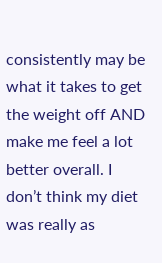consistently may be what it takes to get the weight off AND make me feel a lot better overall. I don’t think my diet was really as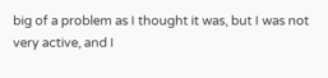big of a problem as I thought it was, but I was not very active, and I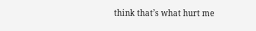think that’s what hurt me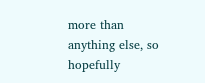more than anything else, so hopefully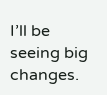I’ll be seeing big changes.